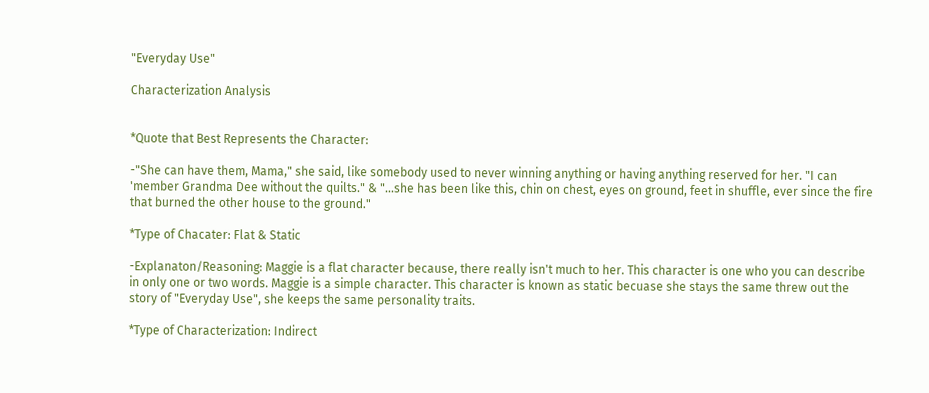"Everyday Use"

Characterization Analysis


*Quote that Best Represents the Character:

-"She can have them, Mama," she said, like somebody used to never winning anything or having anything reserved for her. "I can 'member Grandma Dee without the quilts." & "...she has been like this, chin on chest, eyes on ground, feet in shuffle, ever since the fire that burned the other house to the ground."

*Type of Chacater: Flat & Static

-Explanaton/Reasoning: Maggie is a flat character because, there really isn't much to her. This character is one who you can describe in only one or two words. Maggie is a simple character. This character is known as static becuase she stays the same threw out the story of "Everyday Use", she keeps the same personality traits.

*Type of Characterization: Indirect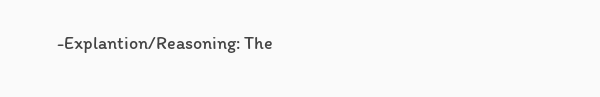-Explantion/Reasoning: The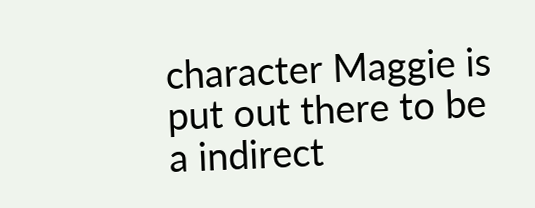character Maggie is put out there to be a indirect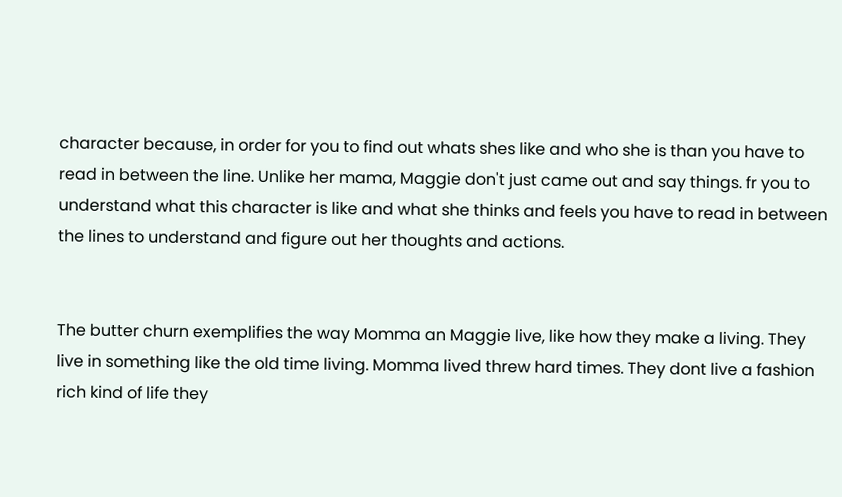character because, in order for you to find out whats shes like and who she is than you have to read in between the line. Unlike her mama, Maggie don't just came out and say things. fr you to understand what this character is like and what she thinks and feels you have to read in between the lines to understand and figure out her thoughts and actions.


The butter churn exemplifies the way Momma an Maggie live, like how they make a living. They live in something like the old time living. Momma lived threw hard times. They dont live a fashion rich kind of life they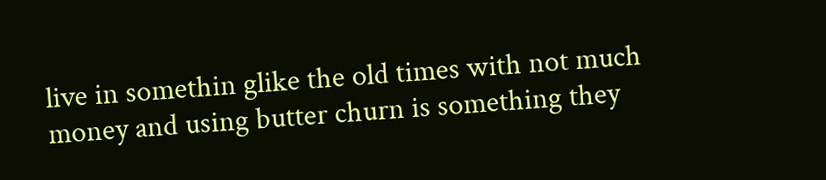live in somethin glike the old times with not much money and using butter churn is something they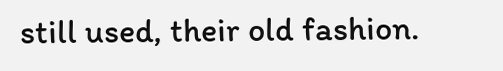still used, their old fashion.